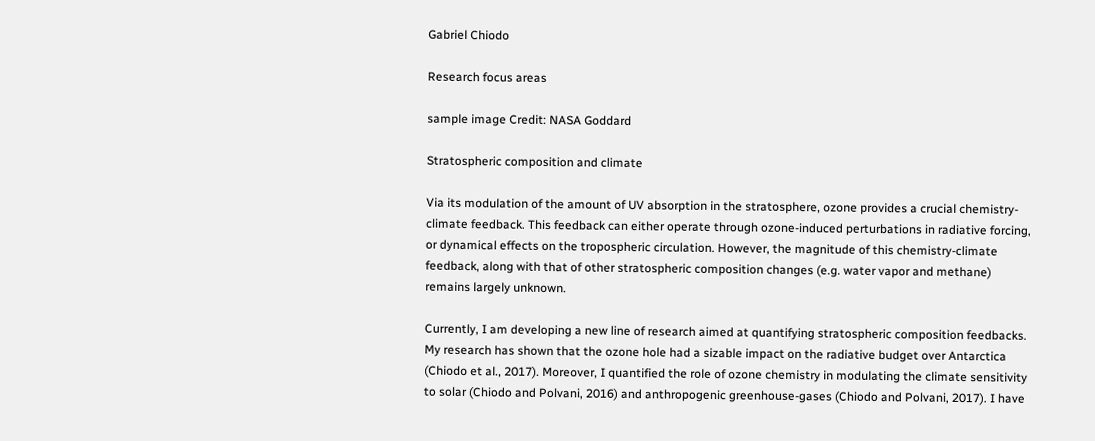Gabriel Chiodo

Research focus areas

sample image Credit: NASA Goddard

Stratospheric composition and climate

Via its modulation of the amount of UV absorption in the stratosphere, ozone provides a crucial chemistry-climate feedback. This feedback can either operate through ozone-induced perturbations in radiative forcing, or dynamical effects on the tropospheric circulation. However, the magnitude of this chemistry-climate feedback, along with that of other stratospheric composition changes (e.g. water vapor and methane) remains largely unknown.

Currently, I am developing a new line of research aimed at quantifying stratospheric composition feedbacks. My research has shown that the ozone hole had a sizable impact on the radiative budget over Antarctica (Chiodo et al., 2017). Moreover, I quantified the role of ozone chemistry in modulating the climate sensitivity to solar (Chiodo and Polvani, 2016) and anthropogenic greenhouse-gases (Chiodo and Polvani, 2017). I have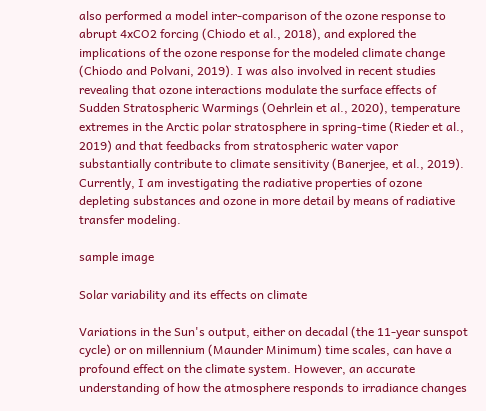also performed a model inter-comparison of the ozone response to abrupt 4xCO2 forcing (Chiodo et al., 2018), and explored the implications of the ozone response for the modeled climate change (Chiodo and Polvani, 2019). I was also involved in recent studies revealing that ozone interactions modulate the surface effects of Sudden Stratospheric Warmings (Oehrlein et al., 2020), temperature extremes in the Arctic polar stratosphere in spring-time (Rieder et al., 2019) and that feedbacks from stratospheric water vapor substantially contribute to climate sensitivity (Banerjee, et al., 2019). Currently, I am investigating the radiative properties of ozone depleting substances and ozone in more detail by means of radiative transfer modeling.

sample image

Solar variability and its effects on climate

Variations in the Sun's output, either on decadal (the 11-year sunspot cycle) or on millennium (Maunder Minimum) time scales, can have a profound effect on the climate system. However, an accurate understanding of how the atmosphere responds to irradiance changes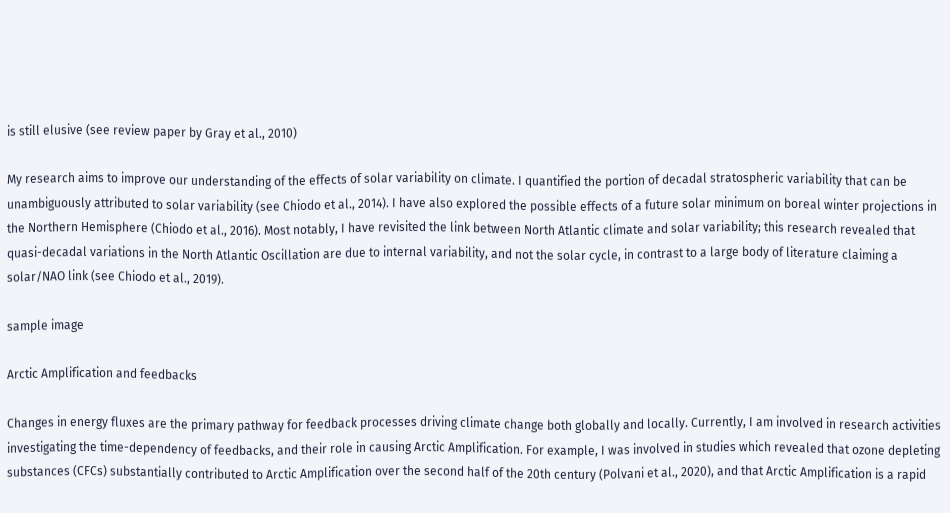is still elusive (see review paper by Gray et al., 2010)

My research aims to improve our understanding of the effects of solar variability on climate. I quantified the portion of decadal stratospheric variability that can be unambiguously attributed to solar variability (see Chiodo et al., 2014). I have also explored the possible effects of a future solar minimum on boreal winter projections in the Northern Hemisphere (Chiodo et al., 2016). Most notably, I have revisited the link between North Atlantic climate and solar variability; this research revealed that quasi-decadal variations in the North Atlantic Oscillation are due to internal variability, and not the solar cycle, in contrast to a large body of literature claiming a solar/NAO link (see Chiodo et al., 2019).

sample image

Arctic Amplification and feedbacks

Changes in energy fluxes are the primary pathway for feedback processes driving climate change both globally and locally. Currently, I am involved in research activities investigating the time-dependency of feedbacks, and their role in causing Arctic Amplification. For example, I was involved in studies which revealed that ozone depleting substances (CFCs) substantially contributed to Arctic Amplification over the second half of the 20th century (Polvani et al., 2020), and that Arctic Amplification is a rapid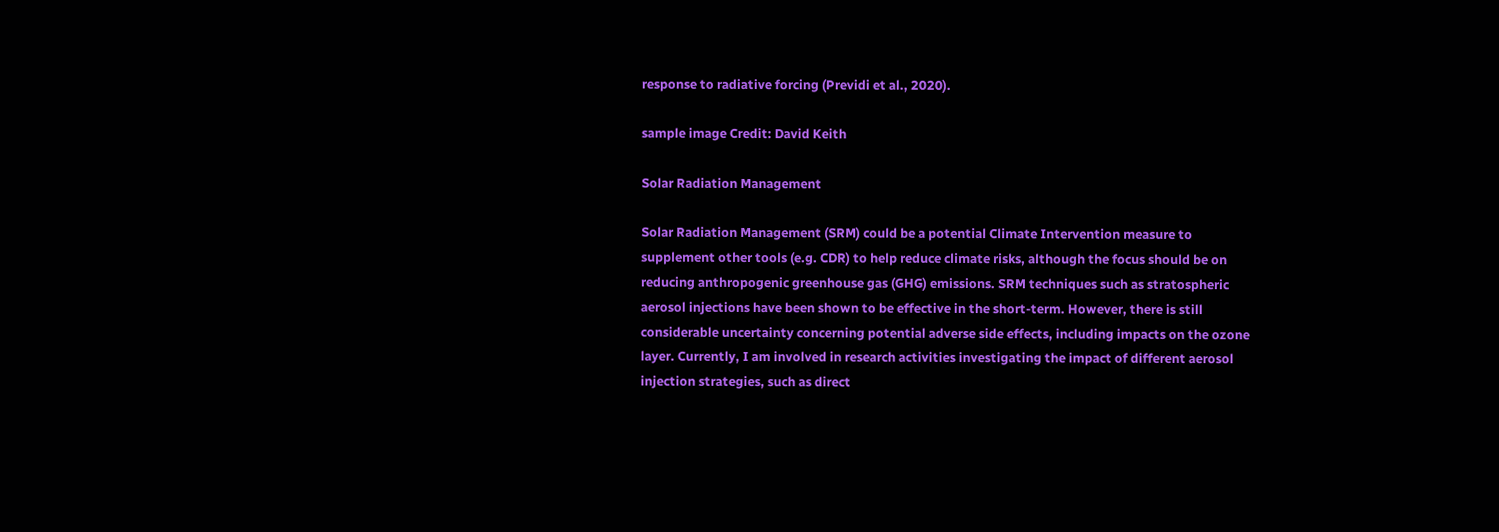response to radiative forcing (Previdi et al., 2020).

sample image Credit: David Keith

Solar Radiation Management

Solar Radiation Management (SRM) could be a potential Climate Intervention measure to supplement other tools (e.g. CDR) to help reduce climate risks, although the focus should be on reducing anthropogenic greenhouse gas (GHG) emissions. SRM techniques such as stratospheric aerosol injections have been shown to be effective in the short-term. However, there is still considerable uncertainty concerning potential adverse side effects, including impacts on the ozone layer. Currently, I am involved in research activities investigating the impact of different aerosol injection strategies, such as direct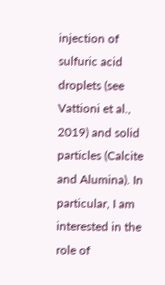injection of sulfuric acid droplets (see Vattioni et al., 2019) and solid particles (Calcite and Alumina). In particular, I am interested in the role of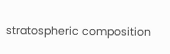stratospheric composition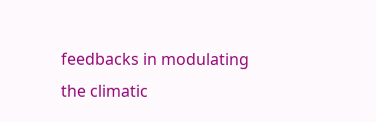feedbacks in modulating the climatic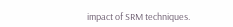impact of SRM techniques.